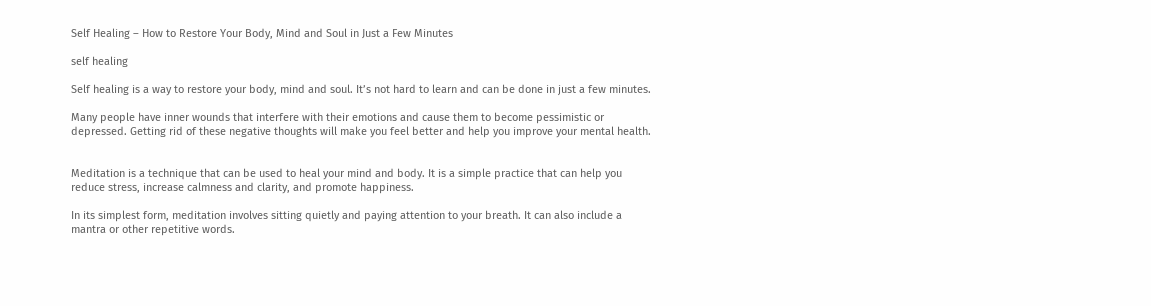Self Healing – How to Restore Your Body, Mind and Soul in Just a Few Minutes

self healing

Self healing is a way to restore your body, mind and soul. It’s not hard to learn and can be done in just a few minutes.

Many people have inner wounds that interfere with their emotions and cause them to become pessimistic or depressed. Getting rid of these negative thoughts will make you feel better and help you improve your mental health.


Meditation is a technique that can be used to heal your mind and body. It is a simple practice that can help you reduce stress, increase calmness and clarity, and promote happiness.

In its simplest form, meditation involves sitting quietly and paying attention to your breath. It can also include a mantra or other repetitive words.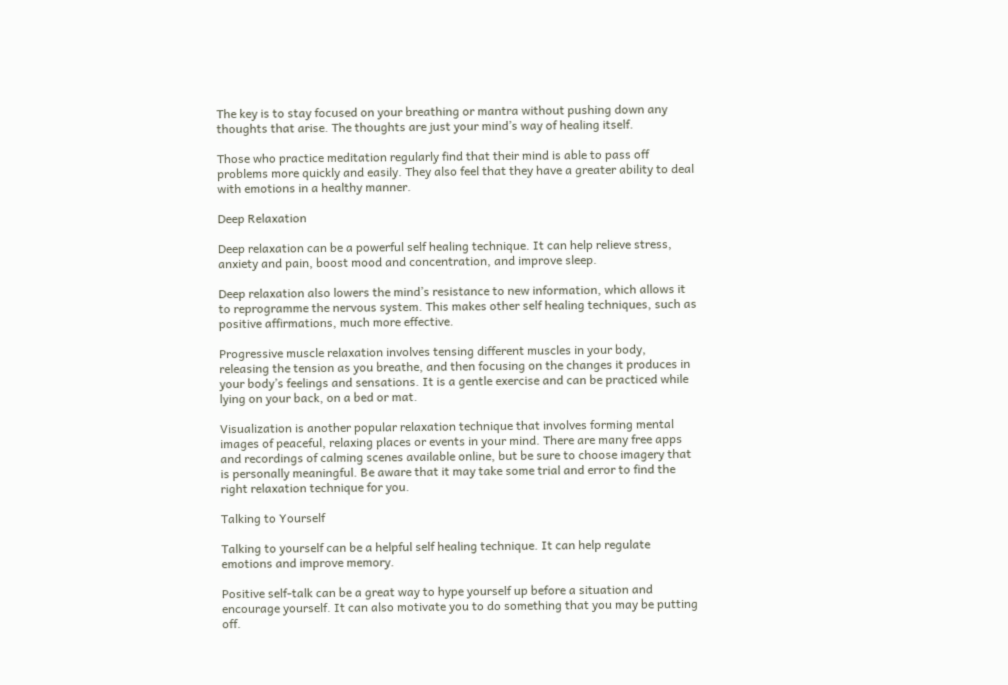The key is to stay focused on your breathing or mantra without pushing down any thoughts that arise. The thoughts are just your mind’s way of healing itself.

Those who practice meditation regularly find that their mind is able to pass off problems more quickly and easily. They also feel that they have a greater ability to deal with emotions in a healthy manner.

Deep Relaxation

Deep relaxation can be a powerful self healing technique. It can help relieve stress, anxiety and pain, boost mood and concentration, and improve sleep.

Deep relaxation also lowers the mind’s resistance to new information, which allows it to reprogramme the nervous system. This makes other self healing techniques, such as positive affirmations, much more effective.

Progressive muscle relaxation involves tensing different muscles in your body, releasing the tension as you breathe, and then focusing on the changes it produces in your body’s feelings and sensations. It is a gentle exercise and can be practiced while lying on your back, on a bed or mat.

Visualization is another popular relaxation technique that involves forming mental images of peaceful, relaxing places or events in your mind. There are many free apps and recordings of calming scenes available online, but be sure to choose imagery that is personally meaningful. Be aware that it may take some trial and error to find the right relaxation technique for you.

Talking to Yourself

Talking to yourself can be a helpful self healing technique. It can help regulate emotions and improve memory.

Positive self-talk can be a great way to hype yourself up before a situation and encourage yourself. It can also motivate you to do something that you may be putting off.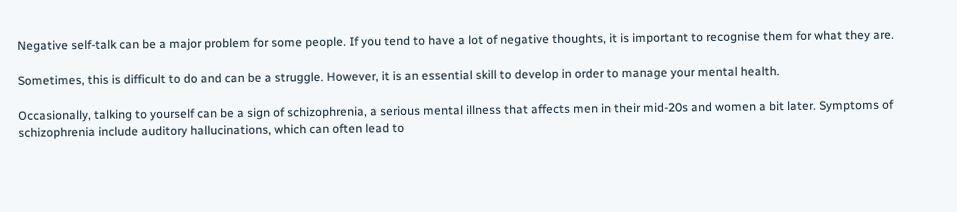Negative self-talk can be a major problem for some people. If you tend to have a lot of negative thoughts, it is important to recognise them for what they are.

Sometimes, this is difficult to do and can be a struggle. However, it is an essential skill to develop in order to manage your mental health.

Occasionally, talking to yourself can be a sign of schizophrenia, a serious mental illness that affects men in their mid-20s and women a bit later. Symptoms of schizophrenia include auditory hallucinations, which can often lead to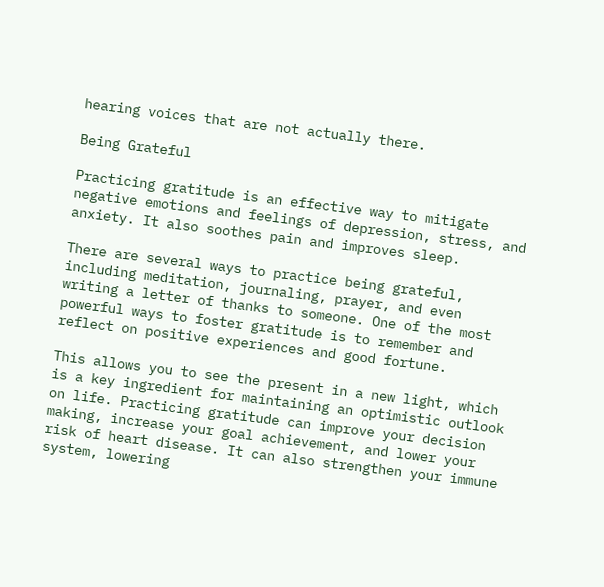hearing voices that are not actually there.

Being Grateful

Practicing gratitude is an effective way to mitigate negative emotions and feelings of depression, stress, and anxiety. It also soothes pain and improves sleep.

There are several ways to practice being grateful, including meditation, journaling, prayer, and even writing a letter of thanks to someone. One of the most powerful ways to foster gratitude is to remember and reflect on positive experiences and good fortune.

This allows you to see the present in a new light, which is a key ingredient for maintaining an optimistic outlook on life. Practicing gratitude can improve your decision making, increase your goal achievement, and lower your risk of heart disease. It can also strengthen your immune system, lowering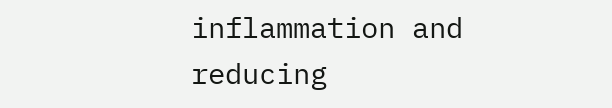inflammation and reducing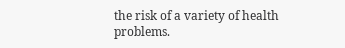the risk of a variety of health problems.